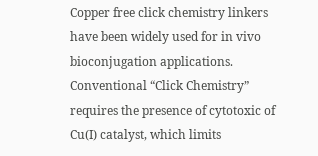Copper free click chemistry linkers have been widely used for in vivo bioconjugation applications. Conventional “Click Chemistry” requires the presence of cytotoxic of Cu(I) catalyst, which limits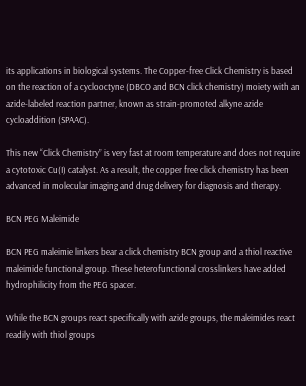its applications in biological systems. The Copper-free Click Chemistry is based on the reaction of a cyclooctyne (DBCO and BCN click chemistry) moiety with an azide-labeled reaction partner, known as strain-promoted alkyne azide cycloaddition (SPAAC).

This new “Click Chemistry” is very fast at room temperature and does not require a cytotoxic Cu(I) catalyst. As a result, the copper free click chemistry has been advanced in molecular imaging and drug delivery for diagnosis and therapy.

BCN PEG Maleimide

BCN PEG maleimie linkers bear a click chemistry BCN group and a thiol reactive maleimide functional group. These heterofunctional crosslinkers have added hydrophilicity from the PEG spacer.

While the BCN groups react specifically with azide groups, the maleimides react readily with thiol groups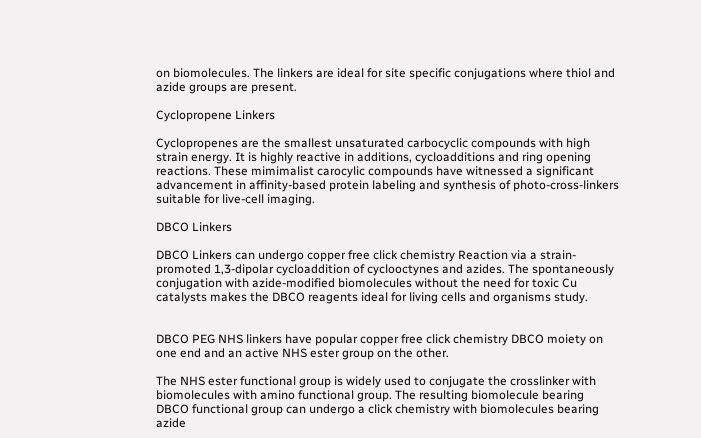on biomolecules. The linkers are ideal for site specific conjugations where thiol and azide groups are present.

Cyclopropene Linkers

Cyclopropenes are the smallest unsaturated carbocyclic compounds with high strain energy. It is highly reactive in additions, cycloadditions and ring opening reactions. These mimimalist carocylic compounds have witnessed a significant advancement in affinity-based protein labeling and synthesis of photo-cross-linkers suitable for live-cell imaging.

DBCO Linkers

DBCO Linkers can undergo copper free click chemistry Reaction via a strain-promoted 1,3-dipolar cycloaddition of cyclooctynes and azides. The spontaneously conjugation with azide-modified biomolecules without the need for toxic Cu catalysts makes the DBCO reagents ideal for living cells and organisms study.


DBCO PEG NHS linkers have popular copper free click chemistry DBCO moiety on one end and an active NHS ester group on the other.

The NHS ester functional group is widely used to conjugate the crosslinker with biomolecules with amino functional group. The resulting biomolecule bearing DBCO functional group can undergo a click chemistry with biomolecules bearing azide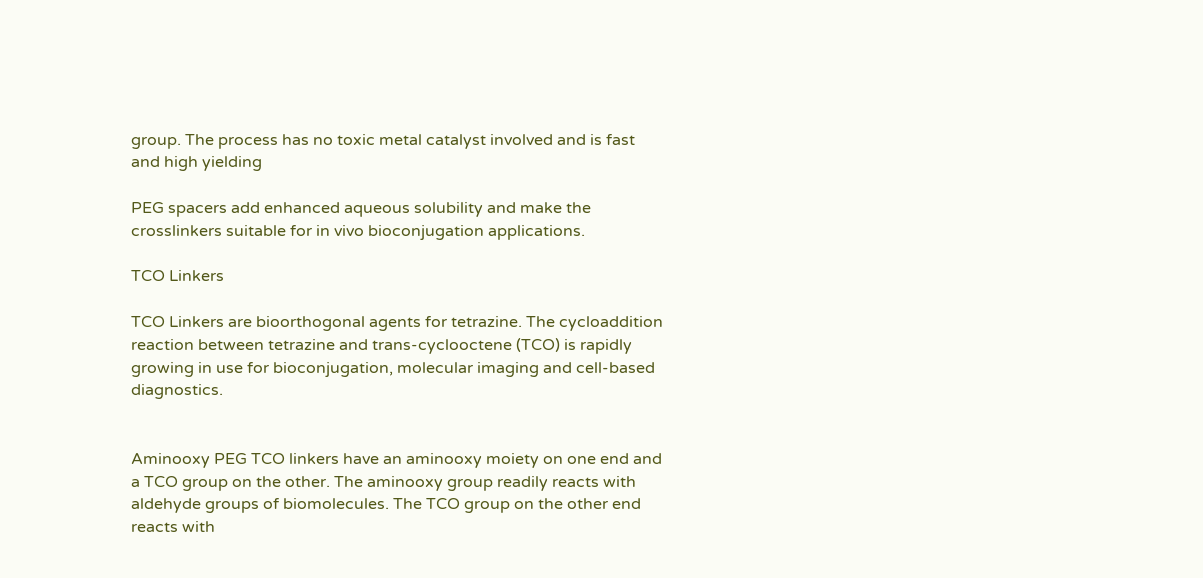group. The process has no toxic metal catalyst involved and is fast and high yielding

PEG spacers add enhanced aqueous solubility and make the crosslinkers suitable for in vivo bioconjugation applications.

TCO Linkers

TCO Linkers are bioorthogonal agents for tetrazine. The cycloaddition reaction between tetrazine and trans-cyclooctene (TCO) is rapidly growing in use for bioconjugation, molecular imaging and cell-based diagnostics.


Aminooxy PEG TCO linkers have an aminooxy moiety on one end and a TCO group on the other. The aminooxy group readily reacts with aldehyde groups of biomolecules. The TCO group on the other end reacts with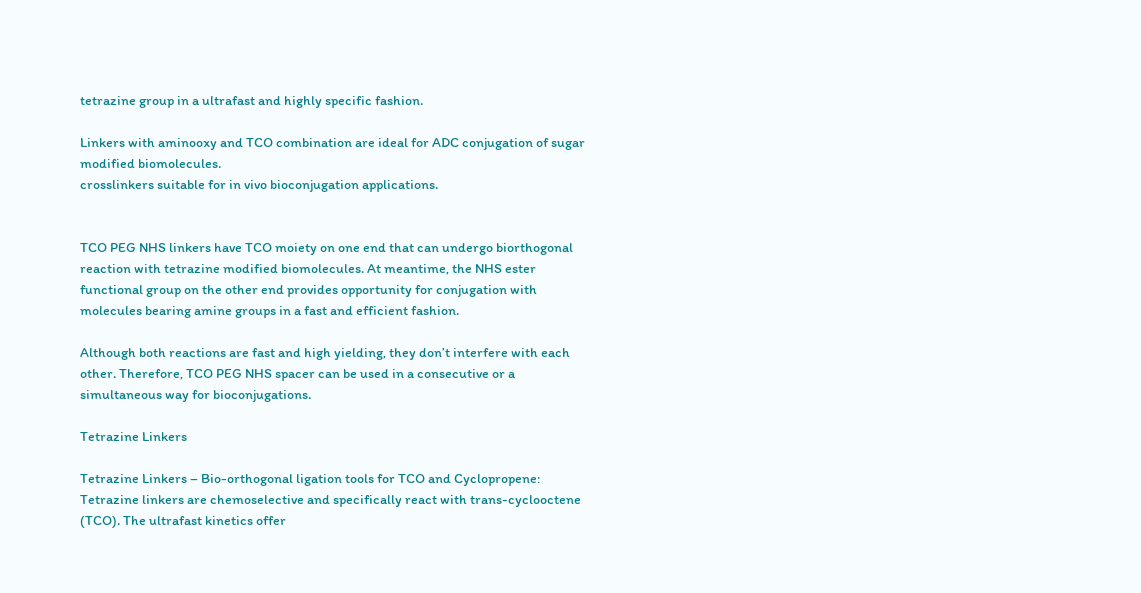tetrazine group in a ultrafast and highly specific fashion.

Linkers with aminooxy and TCO combination are ideal for ADC conjugation of sugar modified biomolecules.
crosslinkers suitable for in vivo bioconjugation applications.


TCO PEG NHS linkers have TCO moiety on one end that can undergo biorthogonal reaction with tetrazine modified biomolecules. At meantime, the NHS ester functional group on the other end provides opportunity for conjugation with molecules bearing amine groups in a fast and efficient fashion.

Although both reactions are fast and high yielding, they don’t interfere with each other. Therefore, TCO PEG NHS spacer can be used in a consecutive or a simultaneous way for bioconjugations.

Tetrazine Linkers

Tetrazine Linkers – Bio-orthogonal ligation tools for TCO and Cyclopropene: Tetrazine linkers are chemoselective and specifically react with trans-cyclooctene (TCO). The ultrafast kinetics offer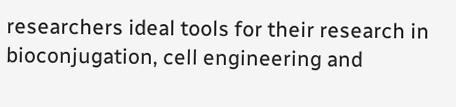researchers ideal tools for their research in bioconjugation, cell engineering and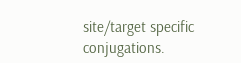site/target specific conjugations.